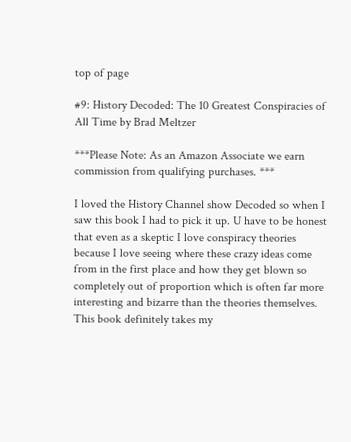top of page

#9: History Decoded: The 10 Greatest Conspiracies of All Time by Brad Meltzer

***Please Note: As an Amazon Associate we earn commission from qualifying purchases. ***

I loved the History Channel show Decoded so when I saw this book I had to pick it up. U have to be honest that even as a skeptic I love conspiracy theories because I love seeing where these crazy ideas come from in the first place and how they get blown so completely out of proportion which is often far more interesting and bizarre than the theories themselves. This book definitely takes my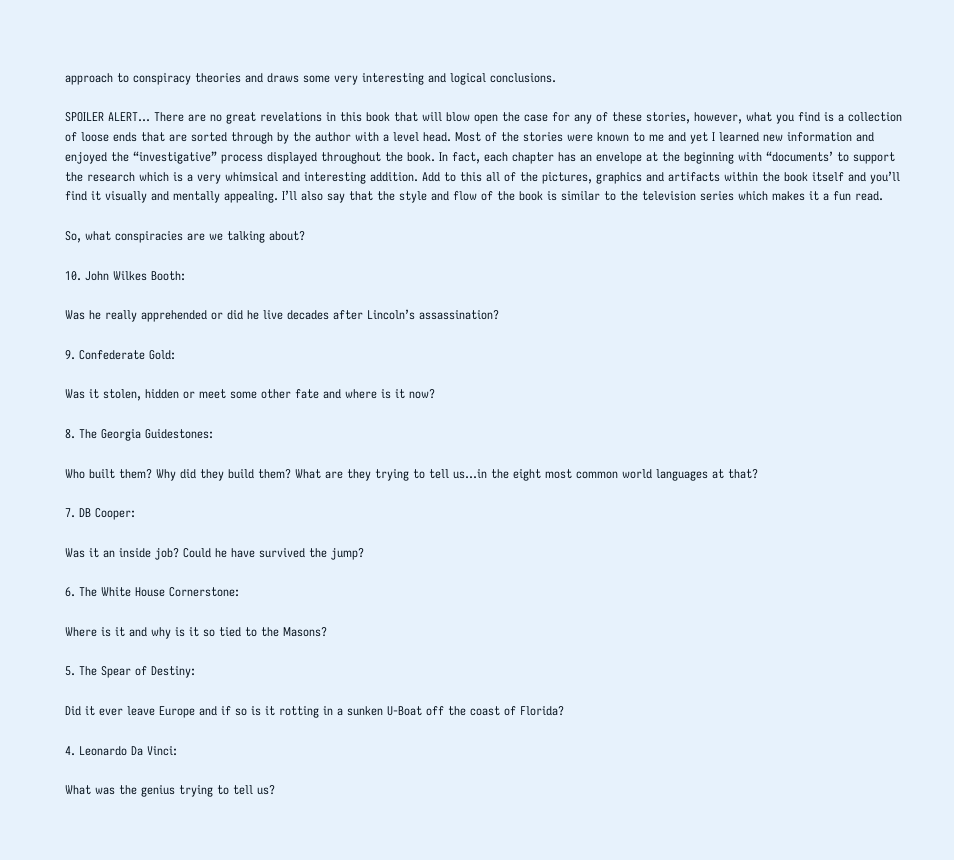approach to conspiracy theories and draws some very interesting and logical conclusions.

SPOILER ALERT… There are no great revelations in this book that will blow open the case for any of these stories, however, what you find is a collection of loose ends that are sorted through by the author with a level head. Most of the stories were known to me and yet I learned new information and enjoyed the “investigative” process displayed throughout the book. In fact, each chapter has an envelope at the beginning with “documents’ to support the research which is a very whimsical and interesting addition. Add to this all of the pictures, graphics and artifacts within the book itself and you’ll find it visually and mentally appealing. I’ll also say that the style and flow of the book is similar to the television series which makes it a fun read.

So, what conspiracies are we talking about?

10. John Wilkes Booth:

Was he really apprehended or did he live decades after Lincoln’s assassination?

9. Confederate Gold:

Was it stolen, hidden or meet some other fate and where is it now?

8. The Georgia Guidestones:

Who built them? Why did they build them? What are they trying to tell us…in the eight most common world languages at that?

7. DB Cooper:

Was it an inside job? Could he have survived the jump?

6. The White House Cornerstone:

Where is it and why is it so tied to the Masons?

5. The Spear of Destiny:

Did it ever leave Europe and if so is it rotting in a sunken U-Boat off the coast of Florida?

4. Leonardo Da Vinci:

What was the genius trying to tell us?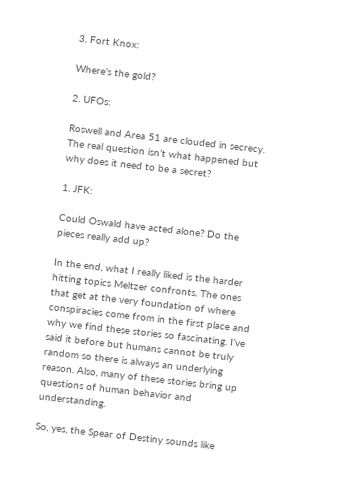3. Fort Knox:

Where’s the gold?

2. UFOs:

Roswell and Area 51 are clouded in secrecy. The real question isn’t what happened but why does it need to be a secret?

1. JFK:

Could Oswald have acted alone? Do the pieces really add up?

In the end, what I really liked is the harder hitting topics Meltzer confronts. The ones that get at the very foundation of where conspiracies come from in the first place and why we find these stories so fascinating. I’ve said it before but humans cannot be truly random so there is always an underlying reason. Also, many of these stories bring up questions of human behavior and understanding.

So, yes, the Spear of Destiny sounds like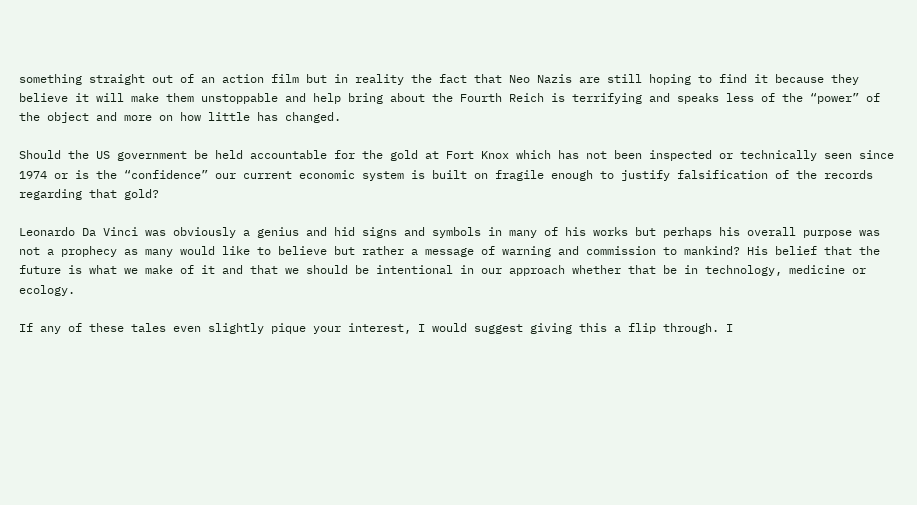something straight out of an action film but in reality the fact that Neo Nazis are still hoping to find it because they believe it will make them unstoppable and help bring about the Fourth Reich is terrifying and speaks less of the “power” of the object and more on how little has changed.

Should the US government be held accountable for the gold at Fort Knox which has not been inspected or technically seen since 1974 or is the “confidence” our current economic system is built on fragile enough to justify falsification of the records regarding that gold?

Leonardo Da Vinci was obviously a genius and hid signs and symbols in many of his works but perhaps his overall purpose was not a prophecy as many would like to believe but rather a message of warning and commission to mankind? His belief that the future is what we make of it and that we should be intentional in our approach whether that be in technology, medicine or ecology.

If any of these tales even slightly pique your interest, I would suggest giving this a flip through. I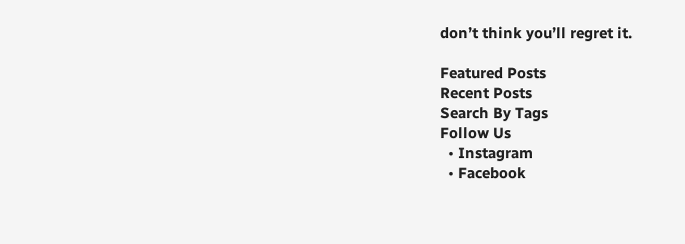don’t think you’ll regret it.

Featured Posts
Recent Posts
Search By Tags
Follow Us
  • Instagram
  • Facebook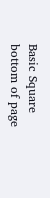Basic Square
bottom of page